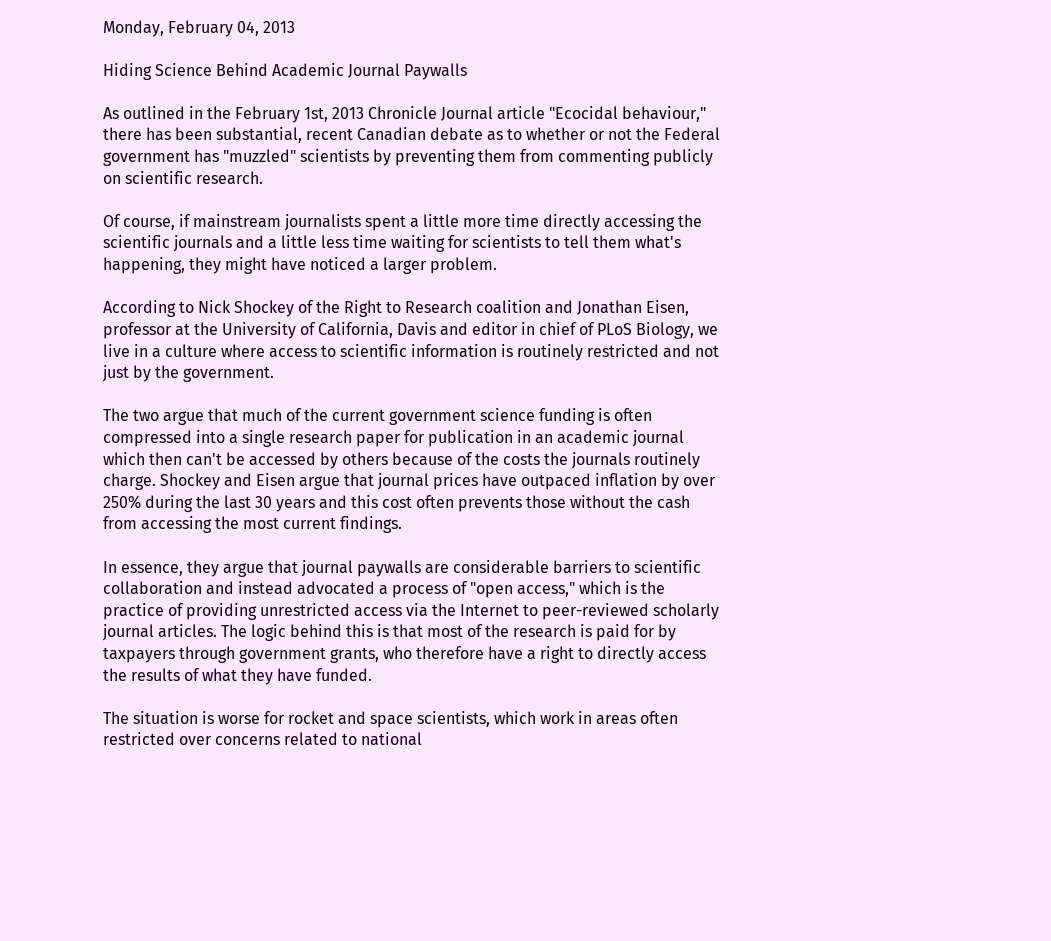Monday, February 04, 2013

Hiding Science Behind Academic Journal Paywalls

As outlined in the February 1st, 2013 Chronicle Journal article "Ecocidal behaviour," there has been substantial, recent Canadian debate as to whether or not the Federal government has "muzzled" scientists by preventing them from commenting publicly on scientific research.

Of course, if mainstream journalists spent a little more time directly accessing the scientific journals and a little less time waiting for scientists to tell them what's happening, they might have noticed a larger problem.

According to Nick Shockey of the Right to Research coalition and Jonathan Eisen, professor at the University of California, Davis and editor in chief of PLoS Biology, we live in a culture where access to scientific information is routinely restricted and not just by the government.

The two argue that much of the current government science funding is often compressed into a single research paper for publication in an academic journal which then can't be accessed by others because of the costs the journals routinely charge. Shockey and Eisen argue that journal prices have outpaced inflation by over 250% during the last 30 years and this cost often prevents those without the cash from accessing the most current findings.

In essence, they argue that journal paywalls are considerable barriers to scientific collaboration and instead advocated a process of "open access," which is the practice of providing unrestricted access via the Internet to peer-reviewed scholarly journal articles. The logic behind this is that most of the research is paid for by taxpayers through government grants, who therefore have a right to directly access the results of what they have funded.

The situation is worse for rocket and space scientists, which work in areas often restricted over concerns related to national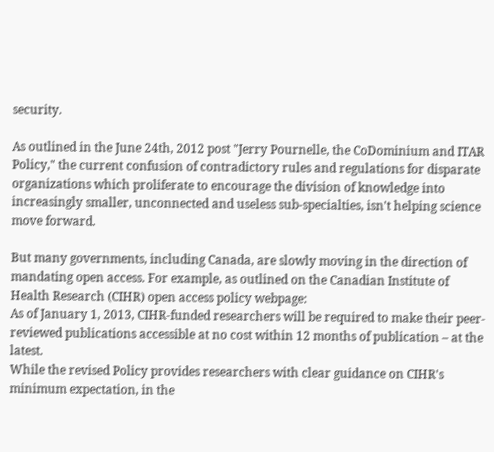security.

As outlined in the June 24th, 2012 post "Jerry Pournelle, the CoDominium and ITAR Policy," the current confusion of contradictory rules and regulations for disparate organizations which proliferate to encourage the division of knowledge into increasingly smaller, unconnected and useless sub-specialties, isn't helping science move forward.

But many governments, including Canada, are slowly moving in the direction of mandating open access. For example, as outlined on the Canadian Institute of Health Research (CIHR) open access policy webpage:
As of January 1, 2013, CIHR-funded researchers will be required to make their peer-reviewed publications accessible at no cost within 12 months of publication – at the latest.
While the revised Policy provides researchers with clear guidance on CIHR's minimum expectation, in the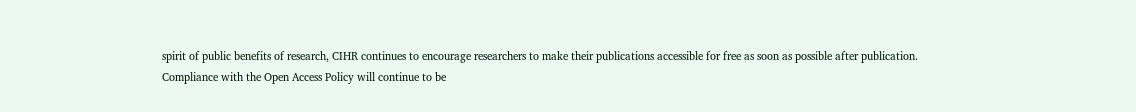spirit of public benefits of research, CIHR continues to encourage researchers to make their publications accessible for free as soon as possible after publication.
Compliance with the Open Access Policy will continue to be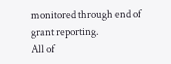monitored through end of grant reporting.
All of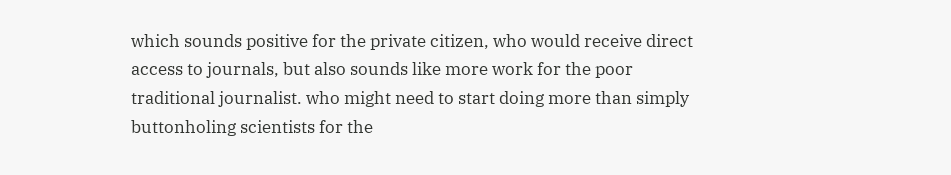which sounds positive for the private citizen, who would receive direct access to journals, but also sounds like more work for the poor traditional journalist. who might need to start doing more than simply buttonholing scientists for the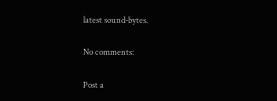latest sound-bytes.

No comments:

Post a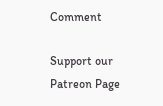Comment

Support our Patreon Page